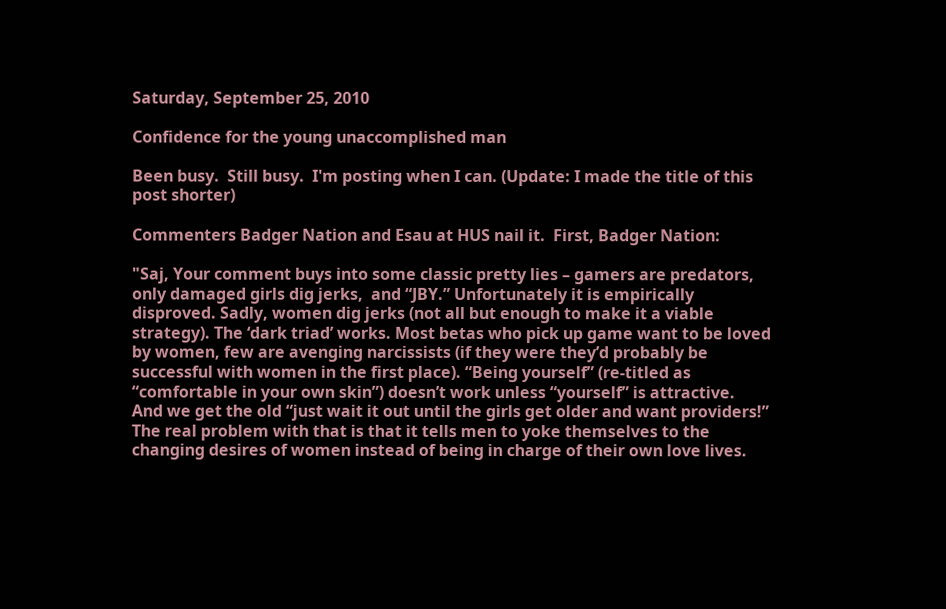Saturday, September 25, 2010

Confidence for the young unaccomplished man

Been busy.  Still busy.  I'm posting when I can. (Update: I made the title of this post shorter)

Commenters Badger Nation and Esau at HUS nail it.  First, Badger Nation:

"Saj, Your comment buys into some classic pretty lies – gamers are predators, only damaged girls dig jerks,  and “JBY.” Unfortunately it is empirically disproved. Sadly, women dig jerks (not all but enough to make it a viable strategy). The ‘dark triad’ works. Most betas who pick up game want to be loved by women, few are avenging narcissists (if they were they’d probably be successful with women in the first place). “Being yourself” (re-titled as “comfortable in your own skin”) doesn’t work unless “yourself” is attractive.
And we get the old “just wait it out until the girls get older and want providers!” The real problem with that is that it tells men to yoke themselves to the changing desires of women instead of being in charge of their own love lives.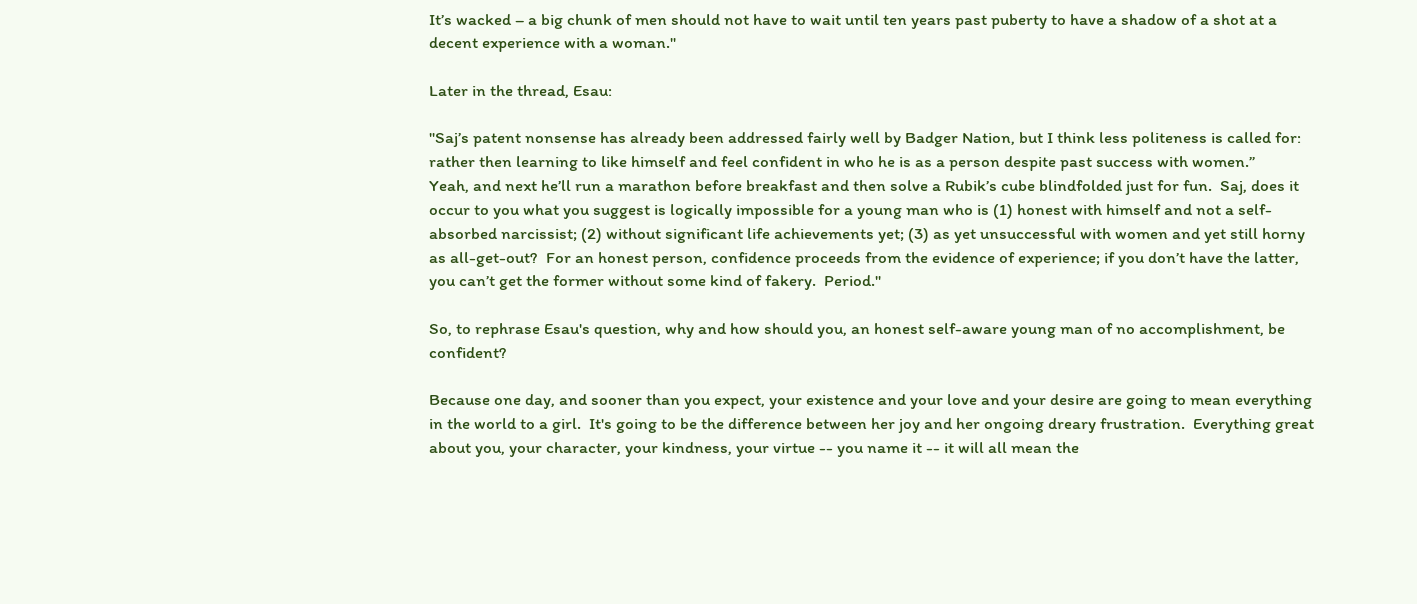It’s wacked – a big chunk of men should not have to wait until ten years past puberty to have a shadow of a shot at a decent experience with a woman."

Later in the thread, Esau:

"Saj’s patent nonsense has already been addressed fairly well by Badger Nation, but I think less politeness is called for:
rather then learning to like himself and feel confident in who he is as a person despite past success with women.”
Yeah, and next he’ll run a marathon before breakfast and then solve a Rubik’s cube blindfolded just for fun.  Saj, does it occur to you what you suggest is logically impossible for a young man who is (1) honest with himself and not a self-absorbed narcissist; (2) without significant life achievements yet; (3) as yet unsuccessful with women and yet still horny as all-get-out?  For an honest person, confidence proceeds from the evidence of experience; if you don’t have the latter, you can’t get the former without some kind of fakery.  Period."

So, to rephrase Esau's question, why and how should you, an honest self-aware young man of no accomplishment, be confident?

Because one day, and sooner than you expect, your existence and your love and your desire are going to mean everything in the world to a girl.  It's going to be the difference between her joy and her ongoing dreary frustration.  Everything great about you, your character, your kindness, your virtue -- you name it -- it will all mean the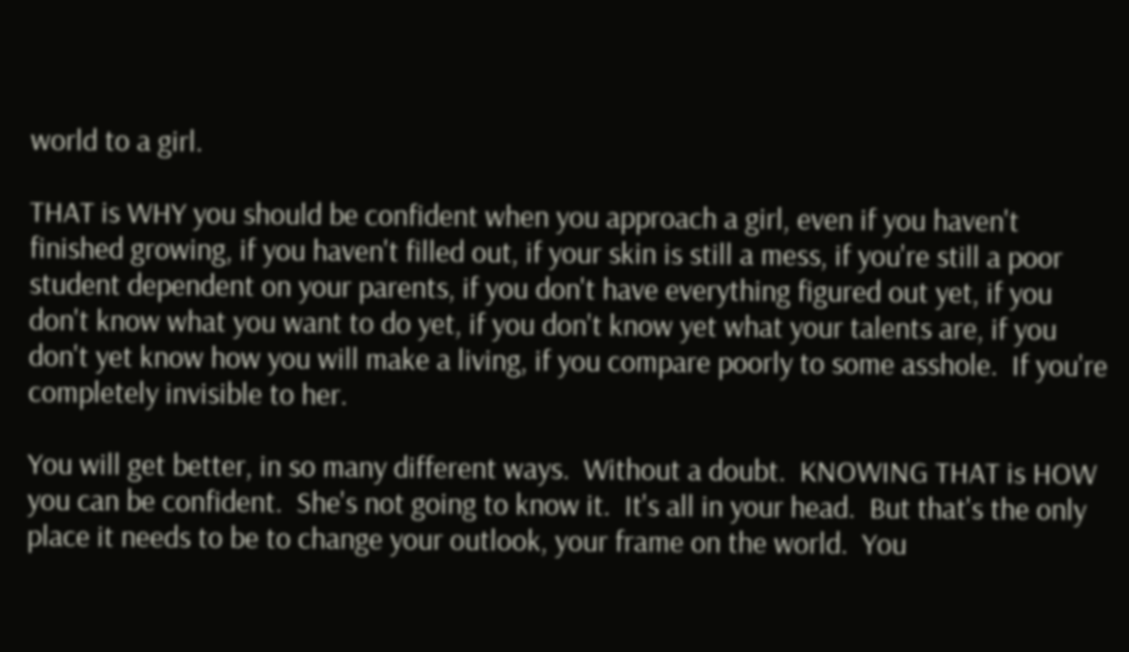world to a girl.

THAT is WHY you should be confident when you approach a girl, even if you haven't finished growing, if you haven't filled out, if your skin is still a mess, if you're still a poor student dependent on your parents, if you don't have everything figured out yet, if you don't know what you want to do yet, if you don't know yet what your talents are, if you don't yet know how you will make a living, if you compare poorly to some asshole.  If you're completely invisible to her.

You will get better, in so many different ways.  Without a doubt.  KNOWING THAT is HOW you can be confident.  She's not going to know it.  It's all in your head.  But that's the only place it needs to be to change your outlook, your frame on the world.  You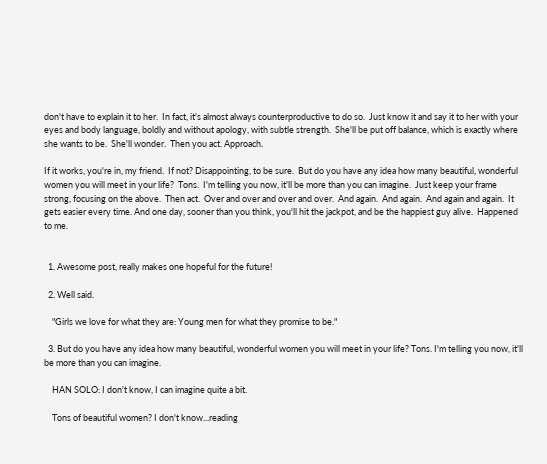don't have to explain it to her.  In fact, it's almost always counterproductive to do so.  Just know it and say it to her with your eyes and body language, boldly and without apology, with subtle strength.  She'll be put off balance, which is exactly where she wants to be.  She'll wonder.  Then you act. Approach.

If it works, you're in, my friend.  If not? Disappointing, to be sure.  But do you have any idea how many beautiful, wonderful women you will meet in your life?  Tons.  I'm telling you now, it'll be more than you can imagine.  Just keep your frame strong, focusing on the above.  Then act.  Over and over and over and over.  And again.  And again.  And again and again.  It gets easier every time. And one day, sooner than you think, you'll hit the jackpot, and be the happiest guy alive.  Happened to me.


  1. Awesome post, really makes one hopeful for the future!

  2. Well said.

    "Girls we love for what they are: Young men for what they promise to be."

  3. But do you have any idea how many beautiful, wonderful women you will meet in your life? Tons. I'm telling you now, it'll be more than you can imagine.

    HAN SOLO: I don't know, I can imagine quite a bit.

    Tons of beautiful women? I don't know...reading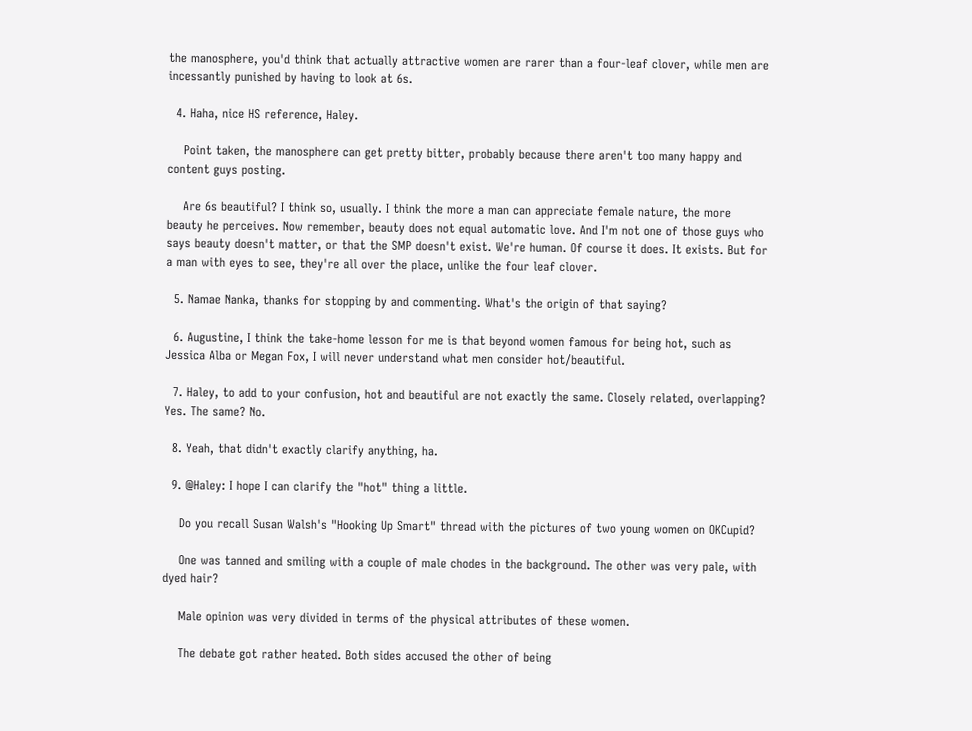the manosphere, you'd think that actually attractive women are rarer than a four-leaf clover, while men are incessantly punished by having to look at 6s.

  4. Haha, nice HS reference, Haley.

    Point taken, the manosphere can get pretty bitter, probably because there aren't too many happy and content guys posting.

    Are 6s beautiful? I think so, usually. I think the more a man can appreciate female nature, the more beauty he perceives. Now remember, beauty does not equal automatic love. And I'm not one of those guys who says beauty doesn't matter, or that the SMP doesn't exist. We're human. Of course it does. It exists. But for a man with eyes to see, they're all over the place, unlike the four leaf clover.

  5. Namae Nanka, thanks for stopping by and commenting. What's the origin of that saying?

  6. Augustine, I think the take-home lesson for me is that beyond women famous for being hot, such as Jessica Alba or Megan Fox, I will never understand what men consider hot/beautiful.

  7. Haley, to add to your confusion, hot and beautiful are not exactly the same. Closely related, overlapping? Yes. The same? No.

  8. Yeah, that didn't exactly clarify anything, ha.

  9. @Haley: I hope I can clarify the "hot" thing a little.

    Do you recall Susan Walsh's "Hooking Up Smart" thread with the pictures of two young women on OKCupid?

    One was tanned and smiling with a couple of male chodes in the background. The other was very pale, with dyed hair?

    Male opinion was very divided in terms of the physical attributes of these women.

    The debate got rather heated. Both sides accused the other of being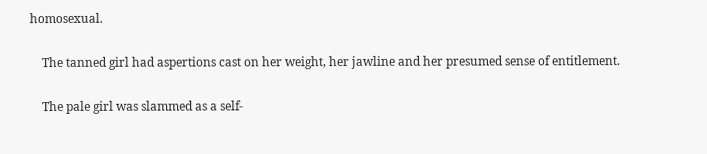homosexual.

    The tanned girl had aspertions cast on her weight, her jawline and her presumed sense of entitlement.

    The pale girl was slammed as a self-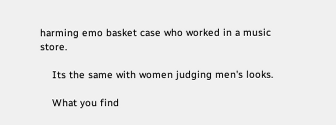harming emo basket case who worked in a music store.

    Its the same with women judging men's looks.

    What you find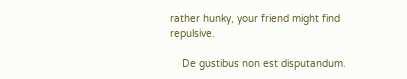rather hunky, your friend might find repulsive.

    De gustibus non est disputandum.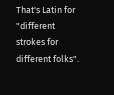That's Latin for "different strokes for different folks".